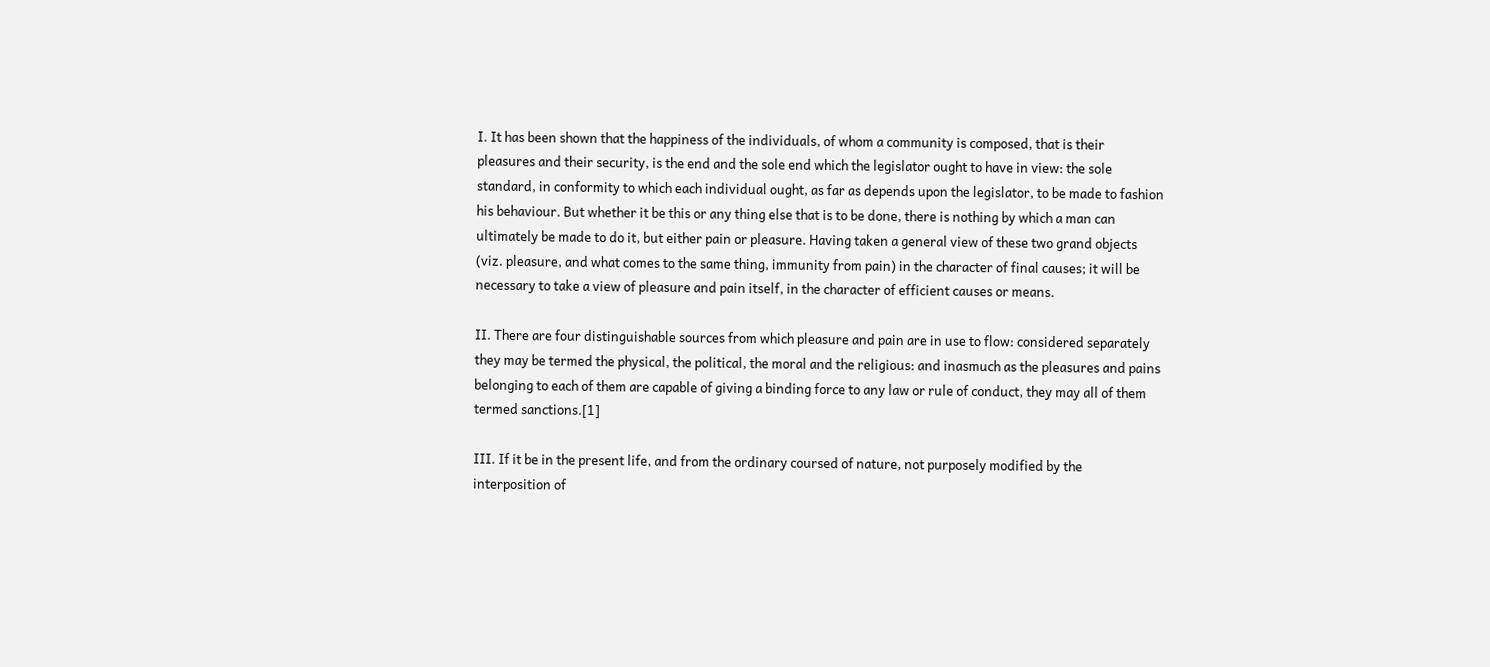I. It has been shown that the happiness of the individuals, of whom a community is composed, that is their pleasures and their security, is the end and the sole end which the legislator ought to have in view: the sole standard, in conformity to which each individual ought, as far as depends upon the legislator, to be made to fashion his behaviour. But whether it be this or any thing else that is to be done, there is nothing by which a man can ultimately be made to do it, but either pain or pleasure. Having taken a general view of these two grand objects (viz. pleasure, and what comes to the same thing, immunity from pain) in the character of final causes; it will be necessary to take a view of pleasure and pain itself, in the character of efficient causes or means.

II. There are four distinguishable sources from which pleasure and pain are in use to flow: considered separately they may be termed the physical, the political, the moral and the religious: and inasmuch as the pleasures and pains belonging to each of them are capable of giving a binding force to any law or rule of conduct, they may all of them termed sanctions.[1]

III. If it be in the present life, and from the ordinary coursed of nature, not purposely modified by the interposition of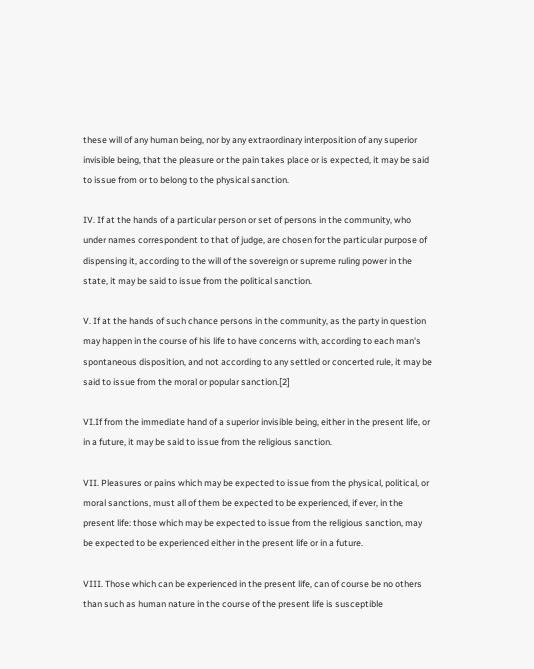these will of any human being, nor by any extraordinary interposition of any superior invisible being, that the pleasure or the pain takes place or is expected, it may be said to issue from or to belong to the physical sanction.

IV. If at the hands of a particular person or set of persons in the community, who under names correspondent to that of judge, are chosen for the particular purpose of dispensing it, according to the will of the sovereign or supreme ruling power in the state, it may be said to issue from the political sanction.

V. If at the hands of such chance persons in the community, as the party in question may happen in the course of his life to have concerns with, according to each man's spontaneous disposition, and not according to any settled or concerted rule, it may be said to issue from the moral or popular sanction.[2]

VI.If from the immediate hand of a superior invisible being, either in the present life, or in a future, it may be said to issue from the religious sanction.

VII. Pleasures or pains which may be expected to issue from the physical, political, or moral sanctions, must all of them be expected to be experienced, if ever, in the present life: those which may be expected to issue from the religious sanction, may be expected to be experienced either in the present life or in a future.

VIII. Those which can be experienced in the present life, can of course be no others than such as human nature in the course of the present life is susceptible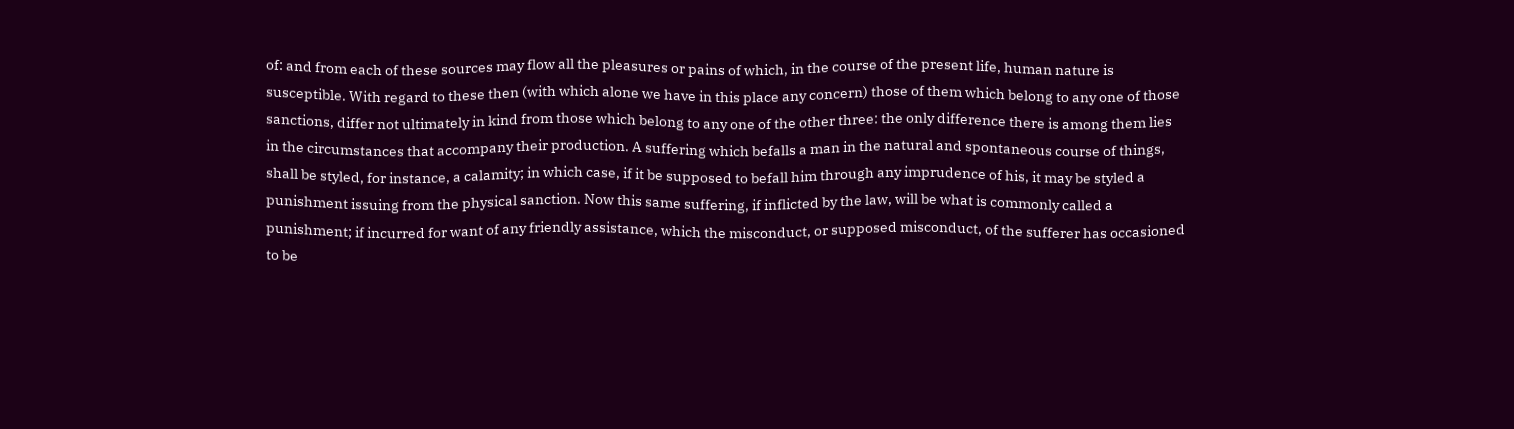of: and from each of these sources may flow all the pleasures or pains of which, in the course of the present life, human nature is susceptible. With regard to these then (with which alone we have in this place any concern) those of them which belong to any one of those sanctions, differ not ultimately in kind from those which belong to any one of the other three: the only difference there is among them lies in the circumstances that accompany their production. A suffering which befalls a man in the natural and spontaneous course of things, shall be styled, for instance, a calamity; in which case, if it be supposed to befall him through any imprudence of his, it may be styled a punishment issuing from the physical sanction. Now this same suffering, if inflicted by the law, will be what is commonly called a punishment; if incurred for want of any friendly assistance, which the misconduct, or supposed misconduct, of the sufferer has occasioned to be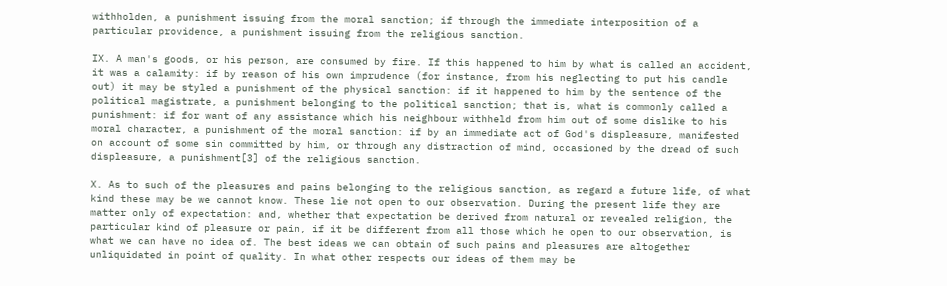withholden, a punishment issuing from the moral sanction; if through the immediate interposition of a particular providence, a punishment issuing from the religious sanction.

IX. A man's goods, or his person, are consumed by fire. If this happened to him by what is called an accident, it was a calamity: if by reason of his own imprudence (for instance, from his neglecting to put his candle out) it may be styled a punishment of the physical sanction: if it happened to him by the sentence of the political magistrate, a punishment belonging to the political sanction; that is, what is commonly called a punishment: if for want of any assistance which his neighbour withheld from him out of some dislike to his moral character, a punishment of the moral sanction: if by an immediate act of God's displeasure, manifested on account of some sin committed by him, or through any distraction of mind, occasioned by the dread of such displeasure, a punishment[3] of the religious sanction.

X. As to such of the pleasures and pains belonging to the religious sanction, as regard a future life, of what kind these may be we cannot know. These lie not open to our observation. During the present life they are matter only of expectation: and, whether that expectation be derived from natural or revealed religion, the particular kind of pleasure or pain, if it be different from all those which he open to our observation, is what we can have no idea of. The best ideas we can obtain of such pains and pleasures are altogether unliquidated in point of quality. In what other respects our ideas of them may be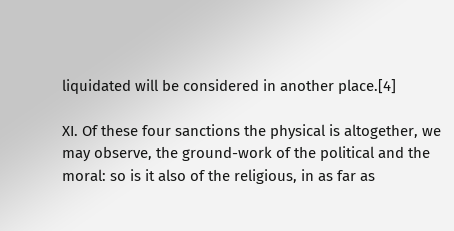liquidated will be considered in another place.[4]

XI. Of these four sanctions the physical is altogether, we may observe, the ground-work of the political and the moral: so is it also of the religious, in as far as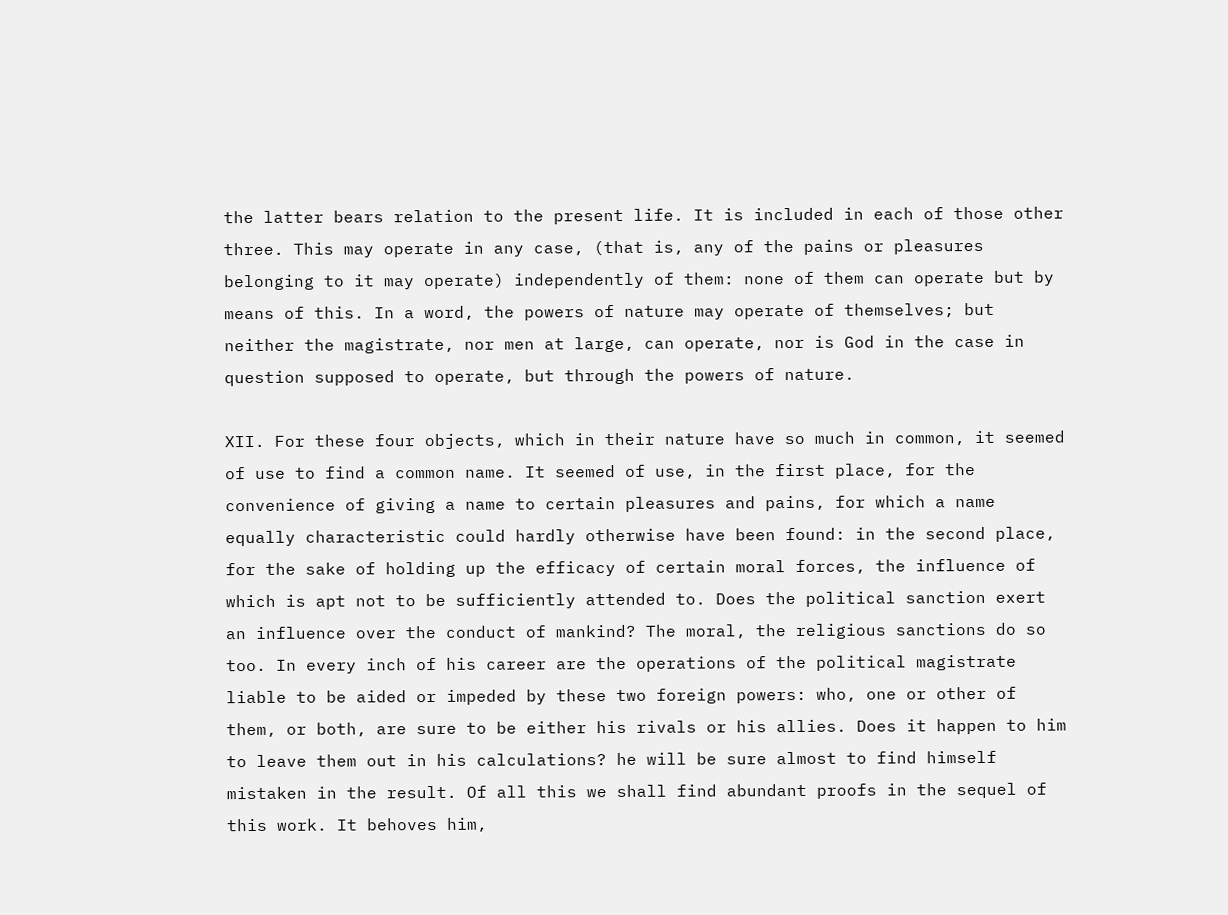the latter bears relation to the present life. It is included in each of those other three. This may operate in any case, (that is, any of the pains or pleasures belonging to it may operate) independently of them: none of them can operate but by means of this. In a word, the powers of nature may operate of themselves; but neither the magistrate, nor men at large, can operate, nor is God in the case in question supposed to operate, but through the powers of nature.

XII. For these four objects, which in their nature have so much in common, it seemed of use to find a common name. It seemed of use, in the first place, for the convenience of giving a name to certain pleasures and pains, for which a name equally characteristic could hardly otherwise have been found: in the second place, for the sake of holding up the efficacy of certain moral forces, the influence of which is apt not to be sufficiently attended to. Does the political sanction exert an influence over the conduct of mankind? The moral, the religious sanctions do so too. In every inch of his career are the operations of the political magistrate liable to be aided or impeded by these two foreign powers: who, one or other of them, or both, are sure to be either his rivals or his allies. Does it happen to him to leave them out in his calculations? he will be sure almost to find himself mistaken in the result. Of all this we shall find abundant proofs in the sequel of this work. It behoves him,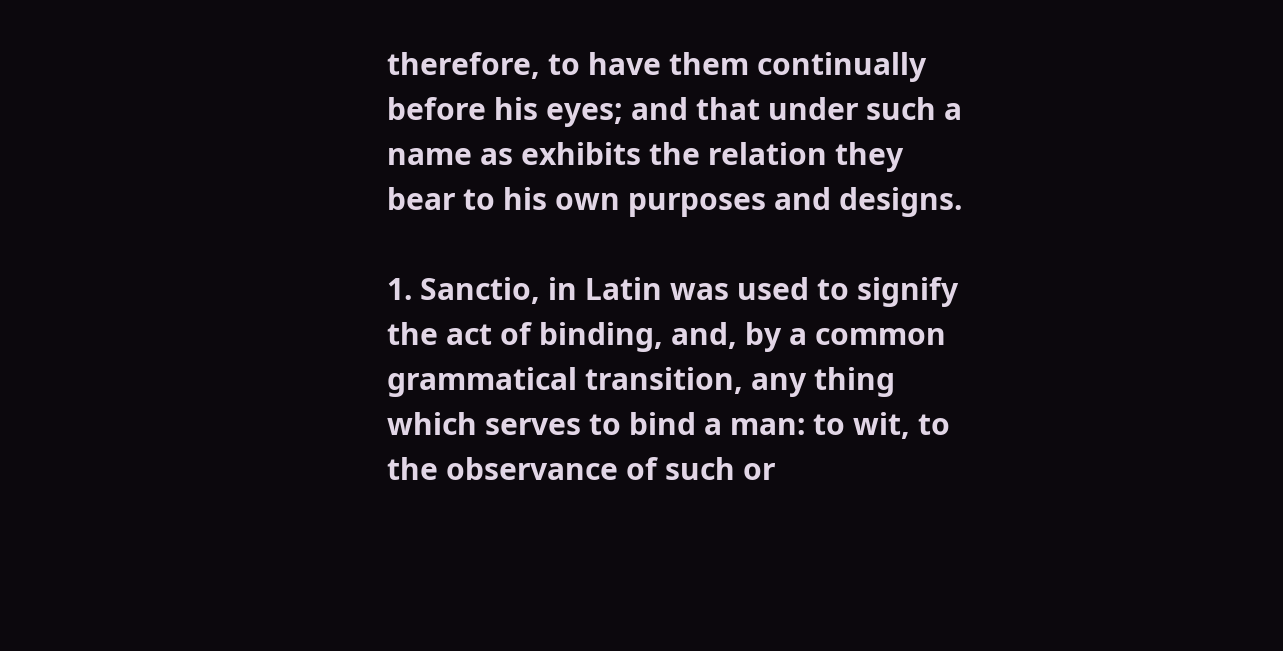therefore, to have them continually before his eyes; and that under such a name as exhibits the relation they bear to his own purposes and designs.

1. Sanctio, in Latin was used to signify the act of binding, and, by a common grammatical transition, any thing which serves to bind a man: to wit, to the observance of such or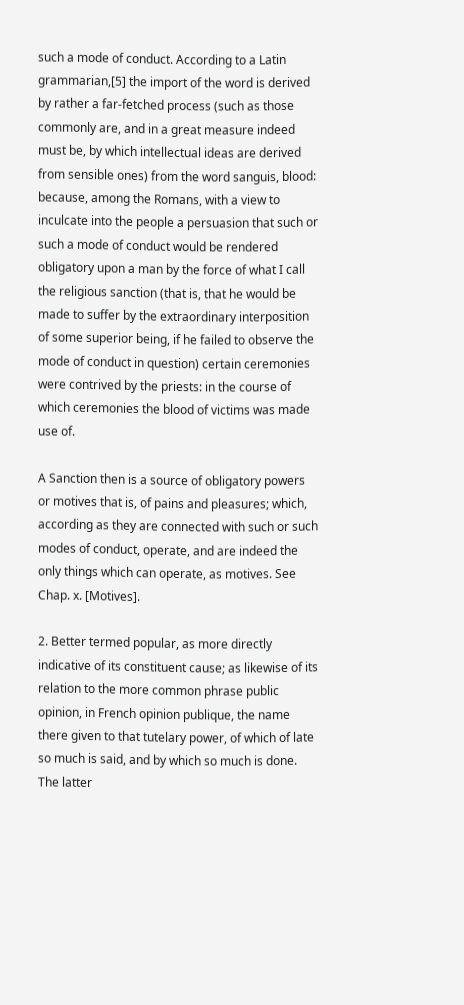such a mode of conduct. According to a Latin grammarian,[5] the import of the word is derived by rather a far-fetched process (such as those commonly are, and in a great measure indeed must be, by which intellectual ideas are derived from sensible ones) from the word sanguis, blood: because, among the Romans, with a view to inculcate into the people a persuasion that such or such a mode of conduct would be rendered obligatory upon a man by the force of what I call the religious sanction (that is, that he would be made to suffer by the extraordinary interposition of some superior being, if he failed to observe the mode of conduct in question) certain ceremonies were contrived by the priests: in the course of which ceremonies the blood of victims was made use of.

A Sanction then is a source of obligatory powers or motives that is, of pains and pleasures; which, according as they are connected with such or such modes of conduct, operate, and are indeed the only things which can operate, as motives. See Chap. x. [Motives].

2. Better termed popular, as more directly indicative of its constituent cause; as likewise of its relation to the more common phrase public opinion, in French opinion publique, the name there given to that tutelary power, of which of late so much is said, and by which so much is done. The latter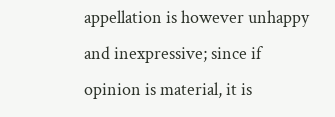appellation is however unhappy and inexpressive; since if opinion is material, it is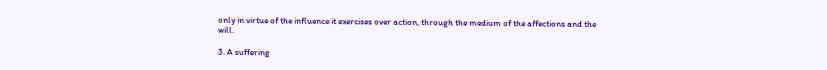only in virtue of the influence it exercises over action, through the medium of the affections and the will.

3. A suffering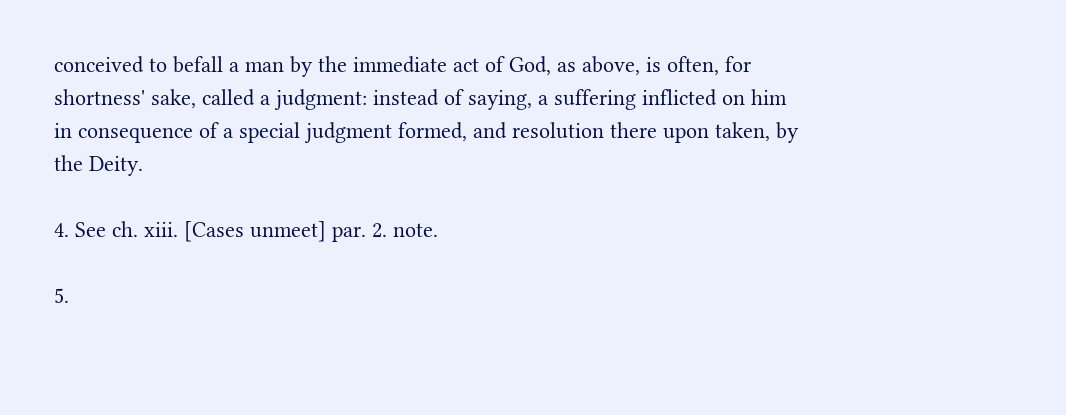conceived to befall a man by the immediate act of God, as above, is often, for shortness' sake, called a judgment: instead of saying, a suffering inflicted on him in consequence of a special judgment formed, and resolution there upon taken, by the Deity.

4. See ch. xiii. [Cases unmeet] par. 2. note.

5.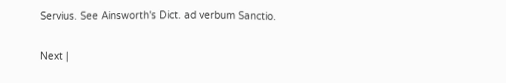Servius. See Ainsworth's Dict. ad verbum Sanctio.

Next |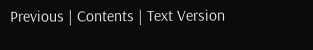Previous | Contents | Text Version